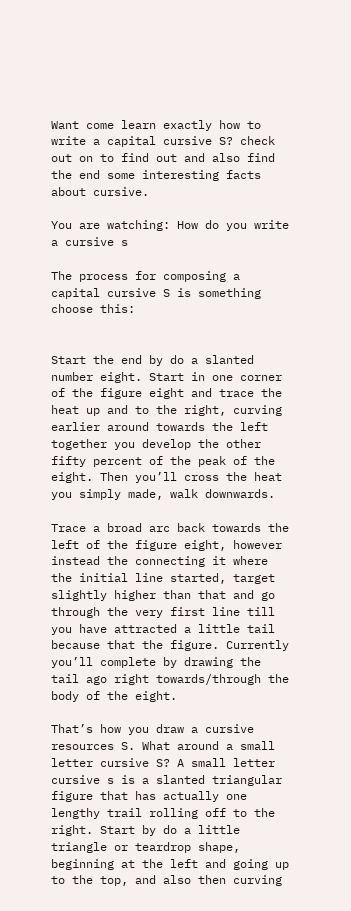Want come learn exactly how to write a capital cursive S? check out on to find out and also find the end some interesting facts about cursive.

You are watching: How do you write a cursive s

The process for composing a capital cursive S is something choose this:


Start the end by do a slanted number eight. Start in one corner of the figure eight and trace the heat up and to the right, curving earlier around towards the left together you develop the other fifty percent of the peak of the eight. Then you’ll cross the heat you simply made, walk downwards.

Trace a broad arc back towards the left of the figure eight, however instead the connecting it where the initial line started, target slightly higher than that and go through the very first line till you have attracted a little tail because that the figure. Currently you’ll complete by drawing the tail ago right towards/through the body of the eight.

That’s how you draw a cursive resources S. What around a small letter cursive S? A small letter cursive s is a slanted triangular figure that has actually one lengthy trail rolling off to the right. Start by do a little triangle or teardrop shape, beginning at the left and going up to the top, and also then curving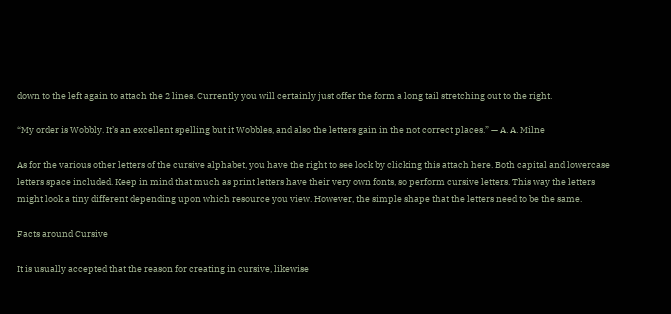down to the left again to attach the 2 lines. Currently you will certainly just offer the form a long tail stretching out to the right.

“My order is Wobbly. It’s an excellent spelling but it Wobbles, and also the letters gain in the not correct places.” — A. A. Milne

As for the various other letters of the cursive alphabet, you have the right to see lock by clicking this attach here. Both capital and lowercase letters space included. Keep in mind that much as print letters have their very own fonts, so perform cursive letters. This way the letters might look a tiny different depending upon which resource you view. However, the simple shape that the letters need to be the same.

Facts around Cursive

It is usually accepted that the reason for creating in cursive, likewise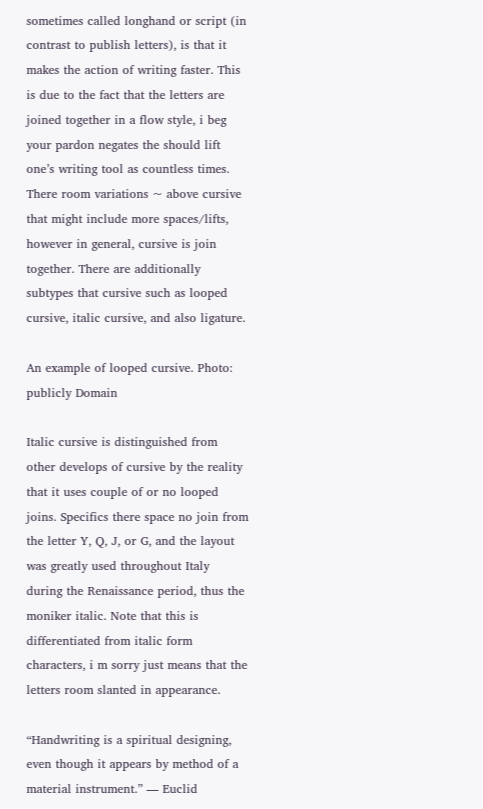sometimes called longhand or script (in contrast to publish letters), is that it makes the action of writing faster. This is due to the fact that the letters are joined together in a flow style, i beg your pardon negates the should lift one’s writing tool as countless times. There room variations ~ above cursive that might include more spaces/lifts, however in general, cursive is join together. There are additionally subtypes that cursive such as looped cursive, italic cursive, and also ligature.

An example of looped cursive. Photo: publicly Domain

Italic cursive is distinguished from other develops of cursive by the reality that it uses couple of or no looped joins. Specifics there space no join from the letter Y, Q, J, or G, and the layout was greatly used throughout Italy during the Renaissance period, thus the moniker italic. Note that this is differentiated from italic form characters, i m sorry just means that the letters room slanted in appearance.

“Handwriting is a spiritual designing, even though it appears by method of a material instrument.” — Euclid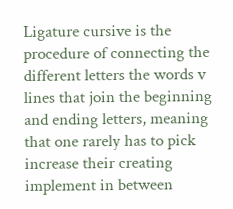Ligature cursive is the procedure of connecting the different letters the words v lines that join the beginning and ending letters, meaning that one rarely has to pick increase their creating implement in between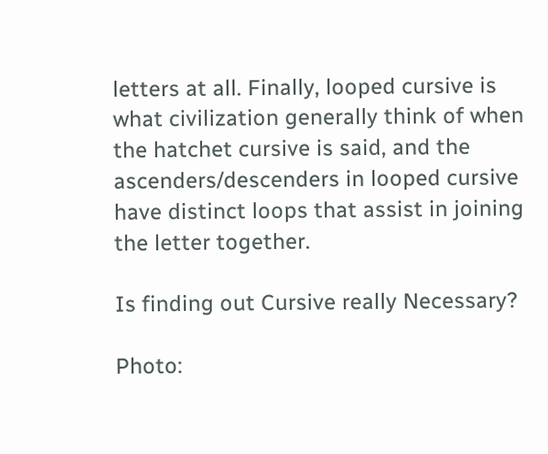letters at all. Finally, looped cursive is what civilization generally think of when the hatchet cursive is said, and the ascenders/descenders in looped cursive have distinct loops that assist in joining the letter together.

Is finding out Cursive really Necessary?

Photo: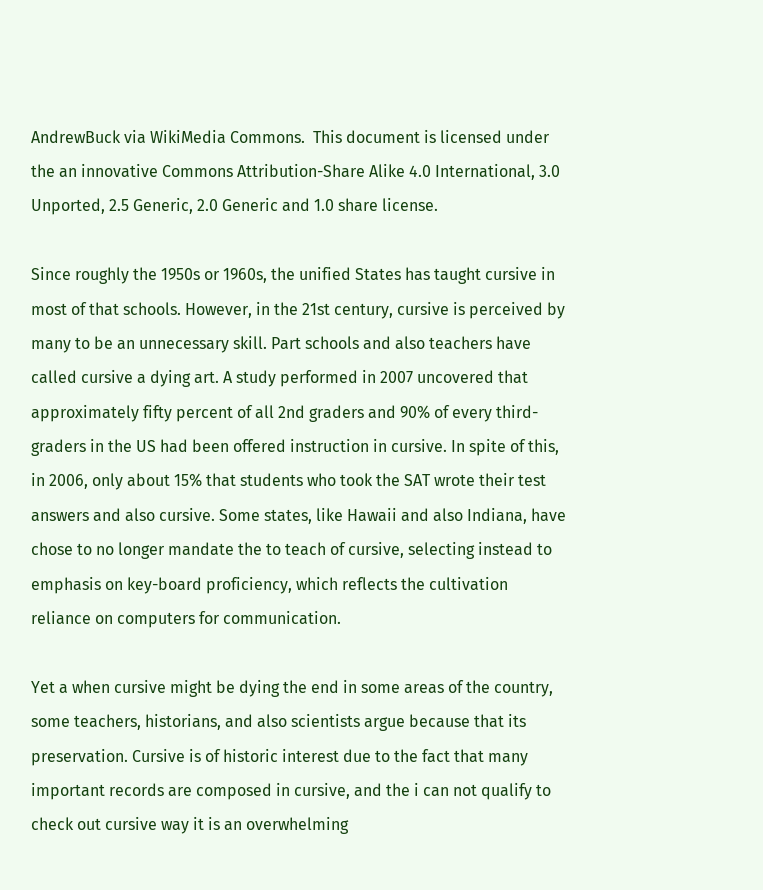AndrewBuck via WikiMedia Commons.  This document is licensed under the an innovative Commons Attribution-Share Alike 4.0 International, 3.0 Unported, 2.5 Generic, 2.0 Generic and 1.0 share license.

Since roughly the 1950s or 1960s, the unified States has taught cursive in most of that schools. However, in the 21st century, cursive is perceived by many to be an unnecessary skill. Part schools and also teachers have called cursive a dying art. A study performed in 2007 uncovered that approximately fifty percent of all 2nd graders and 90% of every third-graders in the US had been offered instruction in cursive. In spite of this, in 2006, only about 15% that students who took the SAT wrote their test answers and also cursive. Some states, like Hawaii and also Indiana, have chose to no longer mandate the to teach of cursive, selecting instead to emphasis on key-board proficiency, which reflects the cultivation reliance on computers for communication.

Yet a when cursive might be dying the end in some areas of the country, some teachers, historians, and also scientists argue because that its preservation. Cursive is of historic interest due to the fact that many important records are composed in cursive, and the i can not qualify to check out cursive way it is an overwhelming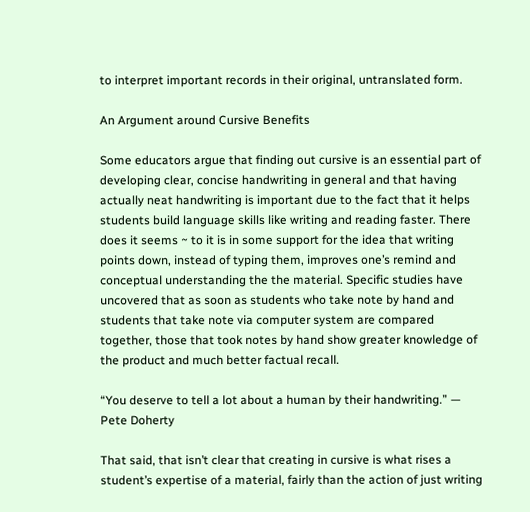to interpret important records in their original, untranslated form.

An Argument around Cursive Benefits

Some educators argue that finding out cursive is an essential part of developing clear, concise handwriting in general and that having actually neat handwriting is important due to the fact that it helps students build language skills like writing and reading faster. There does it seems ~ to it is in some support for the idea that writing points down, instead of typing them, improves one’s remind and conceptual understanding the the material. Specific studies have uncovered that as soon as students who take note by hand and students that take note via computer system are compared together, those that took notes by hand show greater knowledge of the product and much better factual recall.

“You deserve to tell a lot about a human by their handwriting.” — Pete Doherty

That said, that isn’t clear that creating in cursive is what rises a student’s expertise of a material, fairly than the action of just writing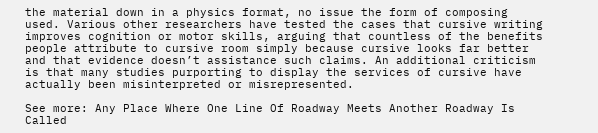the material down in a physics format, no issue the form of composing used. Various other researchers have tested the cases that cursive writing improves cognition or motor skills, arguing that countless of the benefits people attribute to cursive room simply because cursive looks far better and that evidence doesn’t assistance such claims. An additional criticism is that many studies purporting to display the services of cursive have actually been misinterpreted or misrepresented.

See more: Any Place Where One Line Of Roadway Meets Another Roadway Is Called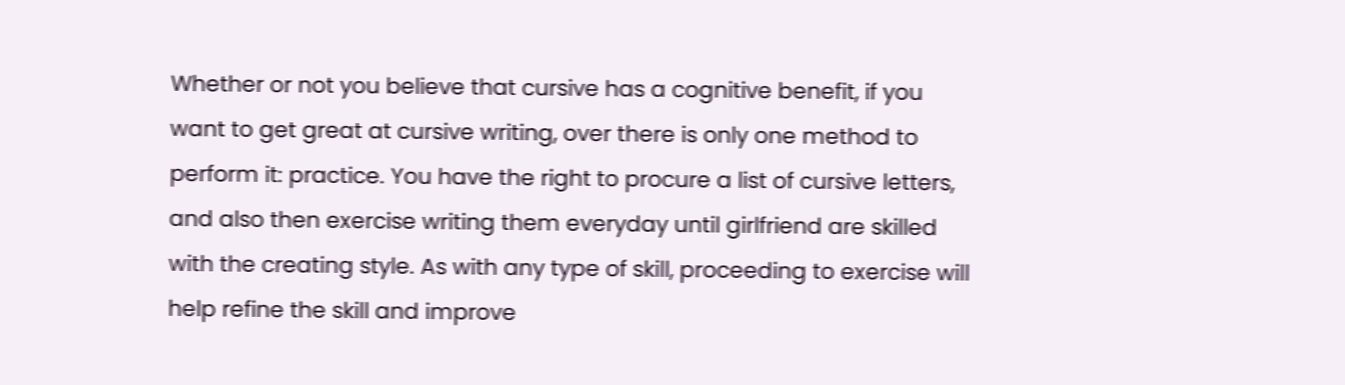Whether or not you believe that cursive has a cognitive benefit, if you want to get great at cursive writing, over there is only one method to perform it: practice. You have the right to procure a list of cursive letters, and also then exercise writing them everyday until girlfriend are skilled with the creating style. As with any type of skill, proceeding to exercise will help refine the skill and improve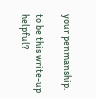your penmanship.

to be this write-up helpful?